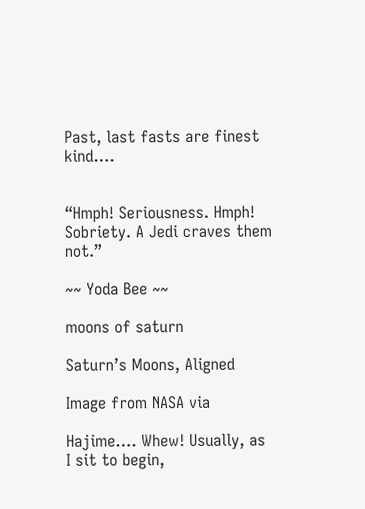Past, last fasts are finest kind….


“Hmph! Seriousness. Hmph! Sobriety. A Jedi craves them not.”

~~ Yoda Bee ~~

moons of saturn

Saturn’s Moons, Aligned

Image from NASA via

Hajime…. Whew! Usually, as I sit to begin,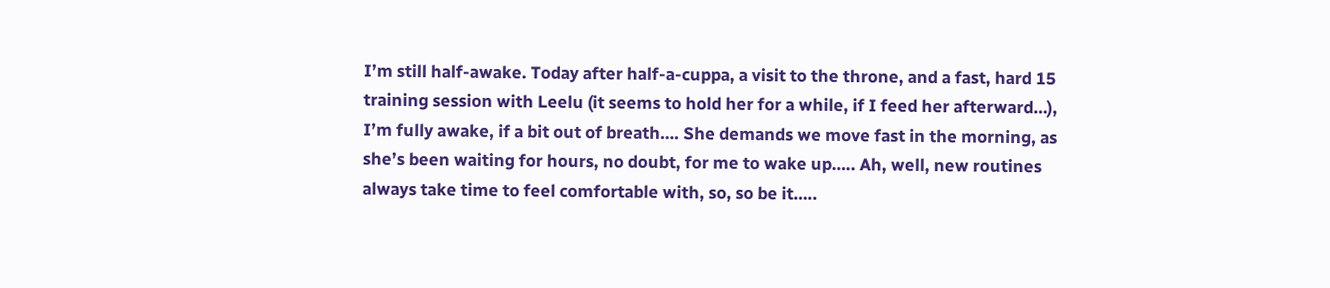I’m still half-awake. Today after half-a-cuppa, a visit to the throne, and a fast, hard 15 training session with Leelu (it seems to hold her for a while, if I feed her afterward…), I’m fully awake, if a bit out of breath…. She demands we move fast in the morning, as she’s been waiting for hours, no doubt, for me to wake up….. Ah, well, new routines always take time to feel comfortable with, so, so be it…..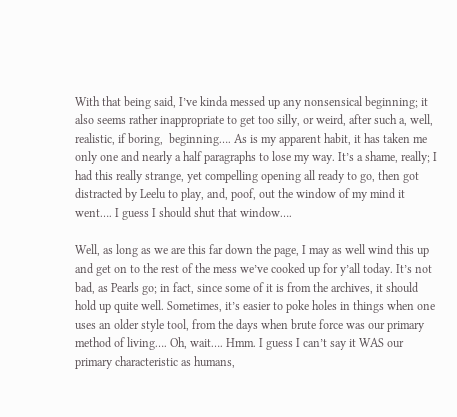With that being said, I’ve kinda messed up any nonsensical beginning; it also seems rather inappropriate to get too silly, or weird, after such a, well, realistic, if boring,  beginning…. As is my apparent habit, it has taken me only one and nearly a half paragraphs to lose my way. It’s a shame, really; I had this really strange, yet compelling opening all ready to go, then got distracted by Leelu to play, and, poof, out the window of my mind it went…. I guess I should shut that window….

Well, as long as we are this far down the page, I may as well wind this up and get on to the rest of the mess we’ve cooked up for y’all today. It’s not bad, as Pearls go; in fact, since some of it is from the archives, it should hold up quite well. Sometimes, it’s easier to poke holes in things when one uses an older style tool, from the days when brute force was our primary method of living…. Oh, wait…. Hmm. I guess I can’t say it WAS our primary characteristic as humans,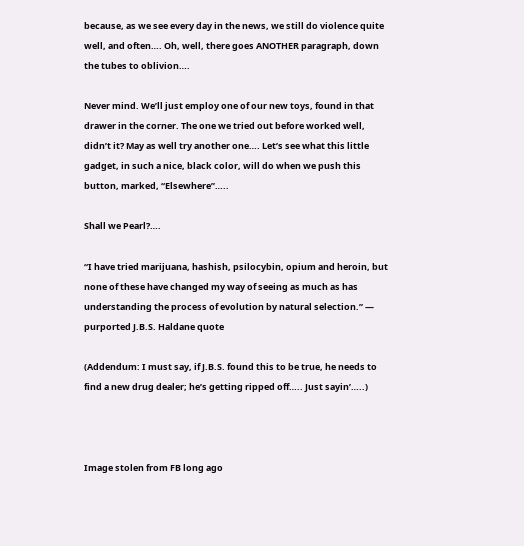because, as we see every day in the news, we still do violence quite well, and often…. Oh, well, there goes ANOTHER paragraph, down the tubes to oblivion….

Never mind. We’ll just employ one of our new toys, found in that drawer in the corner. The one we tried out before worked well, didn’t it? May as well try another one…. Let’s see what this little gadget, in such a nice, black color, will do when we push this button, marked, “Elsewhere”…..

Shall we Pearl?….

“I have tried marijuana, hashish, psilocybin, opium and heroin, but none of these have changed my way of seeing as much as has understanding the process of evolution by natural selection.” — purported J.B.S. Haldane quote

(Addendum: I must say, if J.B.S. found this to be true, he needs to find a new drug dealer; he’s getting ripped off….. Just sayin’…..)



Image stolen from FB long ago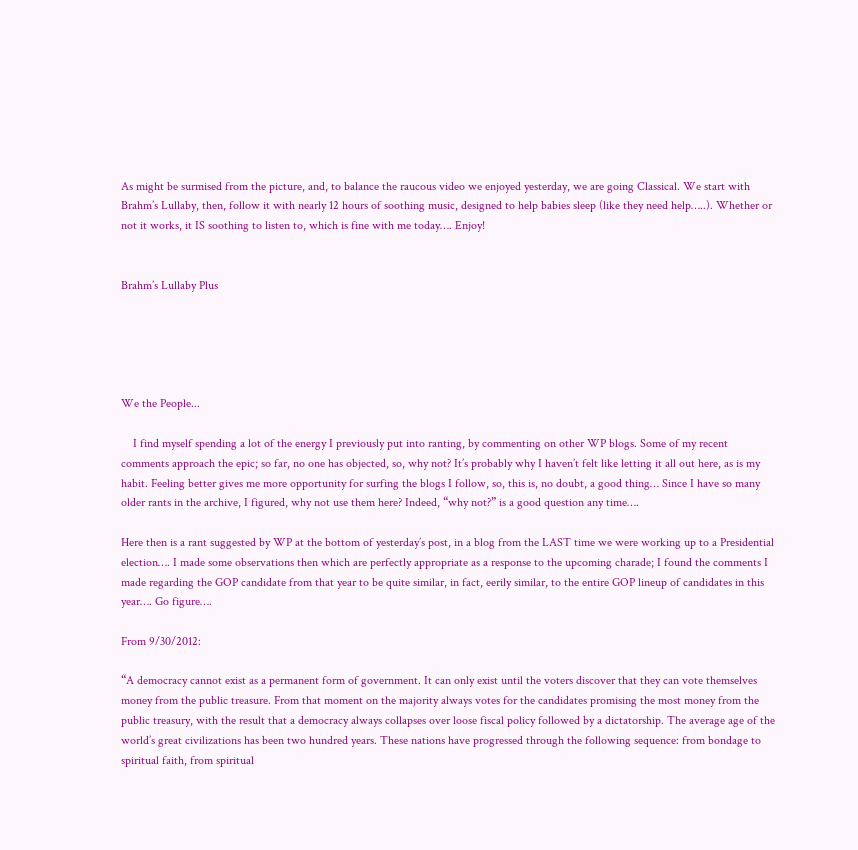As might be surmised from the picture, and, to balance the raucous video we enjoyed yesterday, we are going Classical. We start with Brahm’s Lullaby, then, follow it with nearly 12 hours of soothing music, designed to help babies sleep (like they need help…..). Whether or not it works, it IS soothing to listen to, which is fine with me today…. Enjoy!


Brahm’s Lullaby Plus





We the People...

    I find myself spending a lot of the energy I previously put into ranting, by commenting on other WP blogs. Some of my recent comments approach the epic; so far, no one has objected, so, why not? It’s probably why I haven’t felt like letting it all out here, as is my habit. Feeling better gives me more opportunity for surfing the blogs I follow, so, this is, no doubt, a good thing… Since I have so many older rants in the archive, I figured, why not use them here? Indeed, “why not?” is a good question any time….

Here then is a rant suggested by WP at the bottom of yesterday’s post, in a blog from the LAST time we were working up to a Presidential election…. I made some observations then which are perfectly appropriate as a response to the upcoming charade; I found the comments I made regarding the GOP candidate from that year to be quite similar, in fact, eerily similar, to the entire GOP lineup of candidates in this year…. Go figure….

From 9/30/2012:

“A democracy cannot exist as a permanent form of government. It can only exist until the voters discover that they can vote themselves money from the public treasure. From that moment on the majority always votes for the candidates promising the most money from the public treasury, with the result that a democracy always collapses over loose fiscal policy followed by a dictatorship. The average age of the world’s great civilizations has been two hundred years. These nations have progressed through the following sequence: from bondage to spiritual faith, from spiritual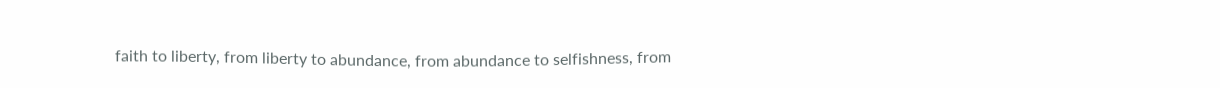faith to liberty, from liberty to abundance, from abundance to selfishness, from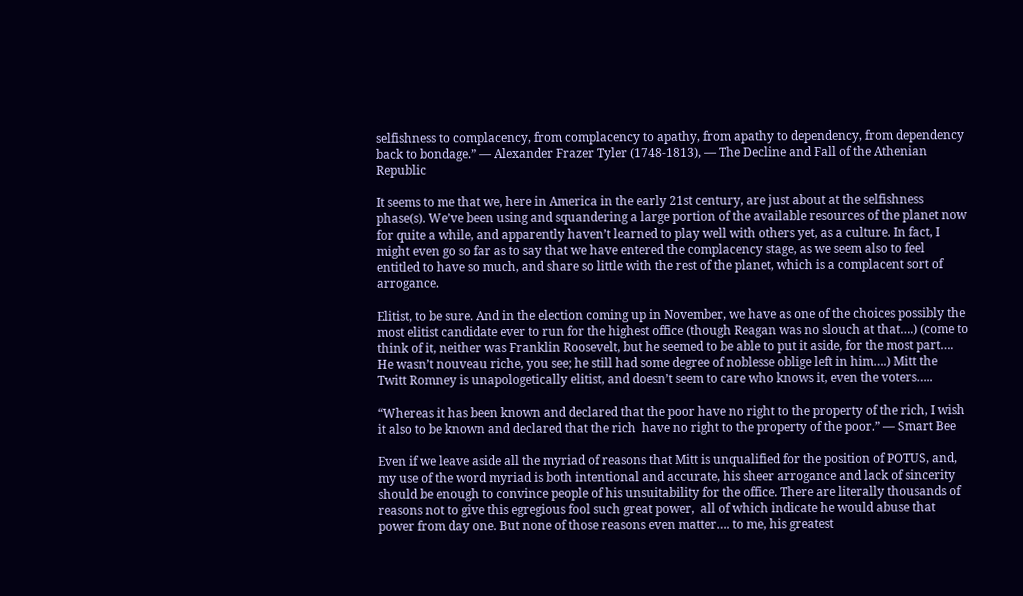selfishness to complacency, from complacency to apathy, from apathy to dependency, from dependency back to bondage.” — Alexander Frazer Tyler (1748-1813), — The Decline and Fall of the Athenian Republic

It seems to me that we, here in America in the early 21st century, are just about at the selfishness phase(s). We’ve been using and squandering a large portion of the available resources of the planet now for quite a while, and apparently haven’t learned to play well with others yet, as a culture. In fact, I might even go so far as to say that we have entered the complacency stage, as we seem also to feel entitled to have so much, and share so little with the rest of the planet, which is a complacent sort of arrogance.

Elitist, to be sure. And in the election coming up in November, we have as one of the choices possibly the most elitist candidate ever to run for the highest office (though Reagan was no slouch at that….) (come to think of it, neither was Franklin Roosevelt, but he seemed to be able to put it aside, for the most part…. He wasn’t nouveau riche, you see; he still had some degree of noblesse oblige left in him….) Mitt the Twitt Romney is unapologetically elitist, and doesn’t seem to care who knows it, even the voters…..

“Whereas it has been known and declared that the poor have no right to the property of the rich, I wish it also to be known and declared that the rich  have no right to the property of the poor.” — Smart Bee

Even if we leave aside all the myriad of reasons that Mitt is unqualified for the position of POTUS, and, my use of the word myriad is both intentional and accurate, his sheer arrogance and lack of sincerity should be enough to convince people of his unsuitability for the office. There are literally thousands of reasons not to give this egregious fool such great power,  all of which indicate he would abuse that power from day one. But none of those reasons even matter…. to me, his greatest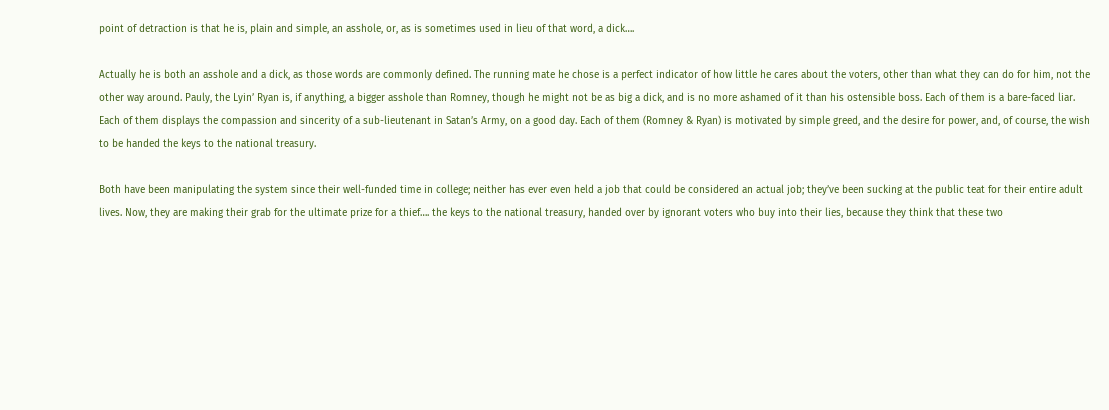point of detraction is that he is, plain and simple, an asshole, or, as is sometimes used in lieu of that word, a dick….

Actually he is both an asshole and a dick, as those words are commonly defined. The running mate he chose is a perfect indicator of how little he cares about the voters, other than what they can do for him, not the other way around. Pauly, the Lyin’ Ryan is, if anything, a bigger asshole than Romney, though he might not be as big a dick, and is no more ashamed of it than his ostensible boss. Each of them is a bare-faced liar. Each of them displays the compassion and sincerity of a sub-lieutenant in Satan’s Army, on a good day. Each of them (Romney & Ryan) is motivated by simple greed, and the desire for power, and, of course, the wish to be handed the keys to the national treasury.

Both have been manipulating the system since their well-funded time in college; neither has ever even held a job that could be considered an actual job; they’ve been sucking at the public teat for their entire adult lives. Now, they are making their grab for the ultimate prize for a thief…. the keys to the national treasury, handed over by ignorant voters who buy into their lies, because they think that these two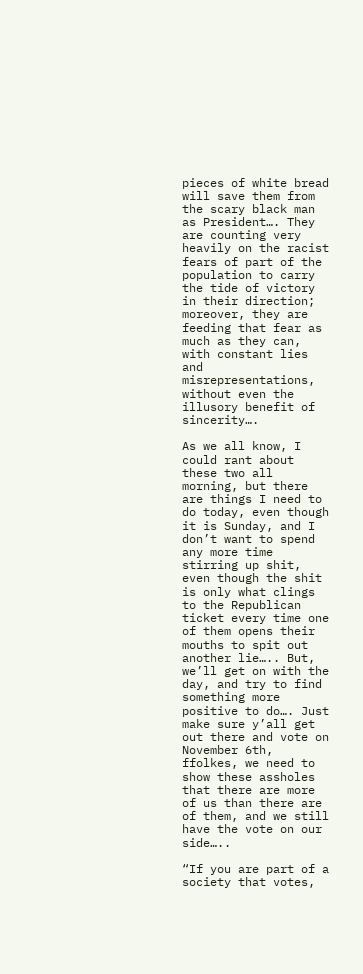pieces of white bread will save them from the scary black man as President…. They are counting very heavily on the racist fears of part of the population to carry the tide of victory in their direction; moreover, they are feeding that fear as much as they can, with constant lies and misrepresentations, without even the illusory benefit of sincerity….

As we all know, I could rant about these two all morning, but there are things I need to do today, even though it is Sunday, and I don’t want to spend any more time stirring up shit, even though the shit is only what clings to the Republican ticket every time one of them opens their mouths to spit out another lie….. But, we’ll get on with the day, and try to find something more positive to do…. Just make sure y’all get out there and vote on November 6th, ffolkes, we need to show these assholes that there are more of us than there are of them, and we still have the vote on our side…..

“If you are part of a society that votes,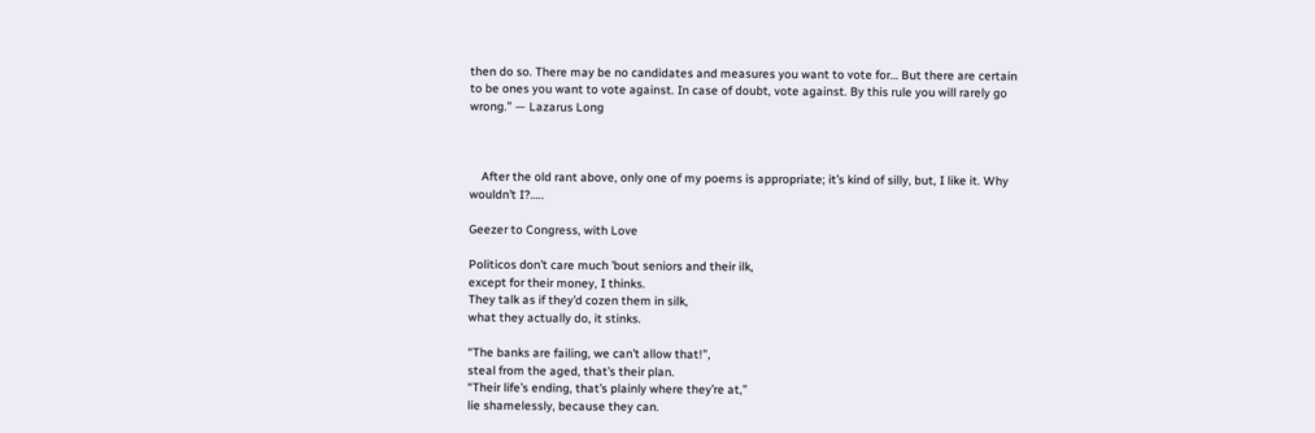then do so. There may be no candidates and measures you want to vote for… But there are certain to be ones you want to vote against. In case of doubt, vote against. By this rule you will rarely go wrong.” — Lazarus Long



    After the old rant above, only one of my poems is appropriate; it’s kind of silly, but, I like it. Why wouldn’t I?…..

Geezer to Congress, with Love

Politicos don’t care much ’bout seniors and their ilk,
except for their money, I thinks.
They talk as if they’d cozen them in silk,
what they actually do, it stinks.

“The banks are failing, we can’t allow that!”,
steal from the aged, that’s their plan.
“Their life’s ending, that’s plainly where they’re at,”
lie shamelessly, because they can.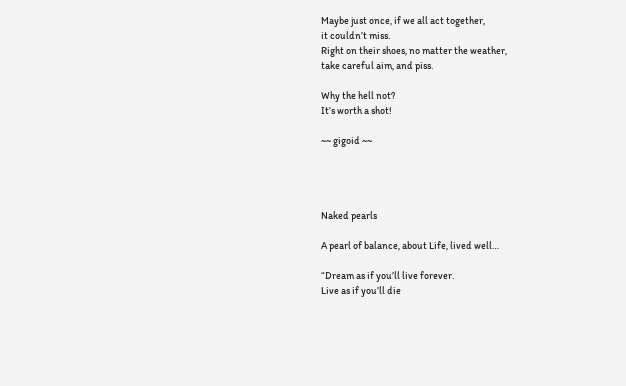Maybe just once, if we all act together,
it couldn’t miss.
Right on their shoes, no matter the weather,
take careful aim, and piss.

Why the hell not?
It’s worth a shot!

~~ gigoid ~~




Naked pearls

A pearl of balance, about Life, lived well…

“Dream as if you’ll live forever.
Live as if you’ll die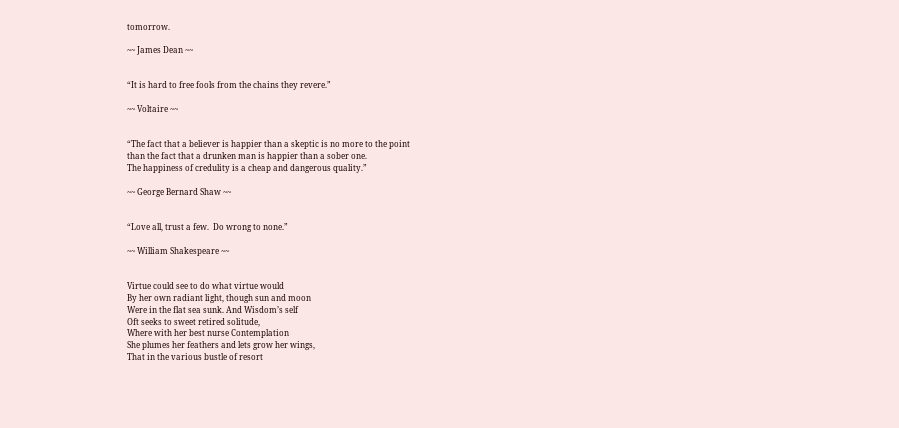tomorrow.

~~ James Dean ~~


“It is hard to free fools from the chains they revere.”

~~ Voltaire ~~


“The fact that a believer is happier than a skeptic is no more to the point
than the fact that a drunken man is happier than a sober one.
The happiness of credulity is a cheap and dangerous quality.”

~~ George Bernard Shaw ~~


“Love all, trust a few.  Do wrong to none.”

~~ William Shakespeare ~~


Virtue could see to do what virtue would
By her own radiant light, though sun and moon
Were in the flat sea sunk. And Wisdom’s self
Oft seeks to sweet retired solitude,
Where with her best nurse Contemplation
She plumes her feathers and lets grow her wings,
That in the various bustle of resort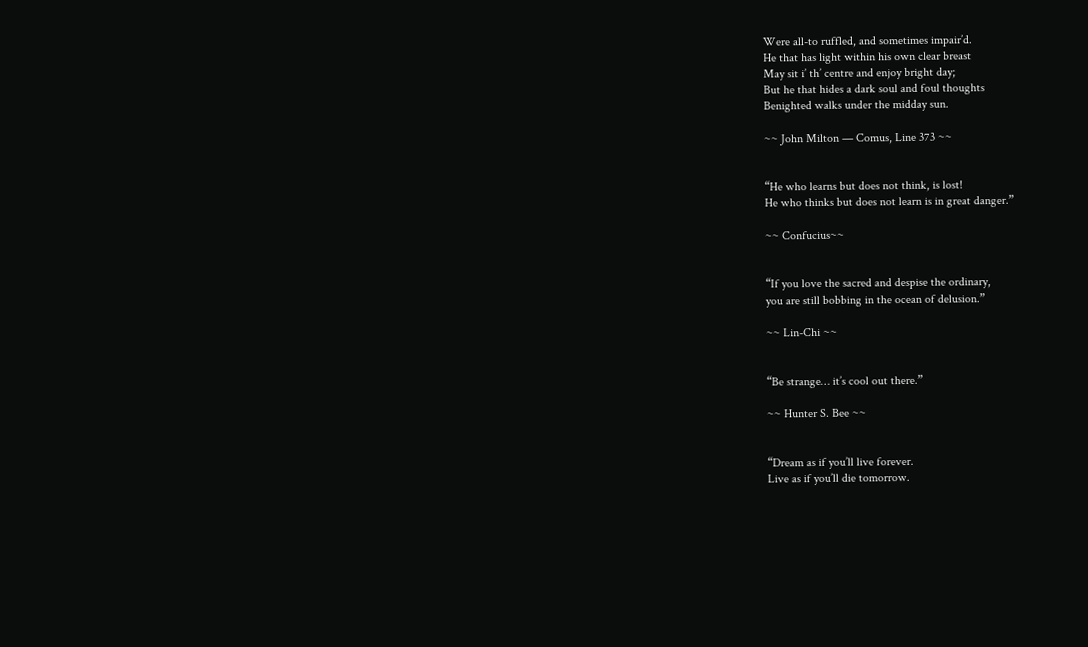Were all-to ruffled, and sometimes impair’d.
He that has light within his own clear breast
May sit i’ th’ centre and enjoy bright day;
But he that hides a dark soul and foul thoughts
Benighted walks under the midday sun.

~~ John Milton — Comus, Line 373 ~~


“He who learns but does not think, is lost!
He who thinks but does not learn is in great danger.”

~~ Confucius~~


“If you love the sacred and despise the ordinary,
you are still bobbing in the ocean of delusion.”

~~ Lin-Chi ~~


“Be strange… it’s cool out there.”

~~ Hunter S. Bee ~~


“Dream as if you’ll live forever.
Live as if you’ll die tomorrow.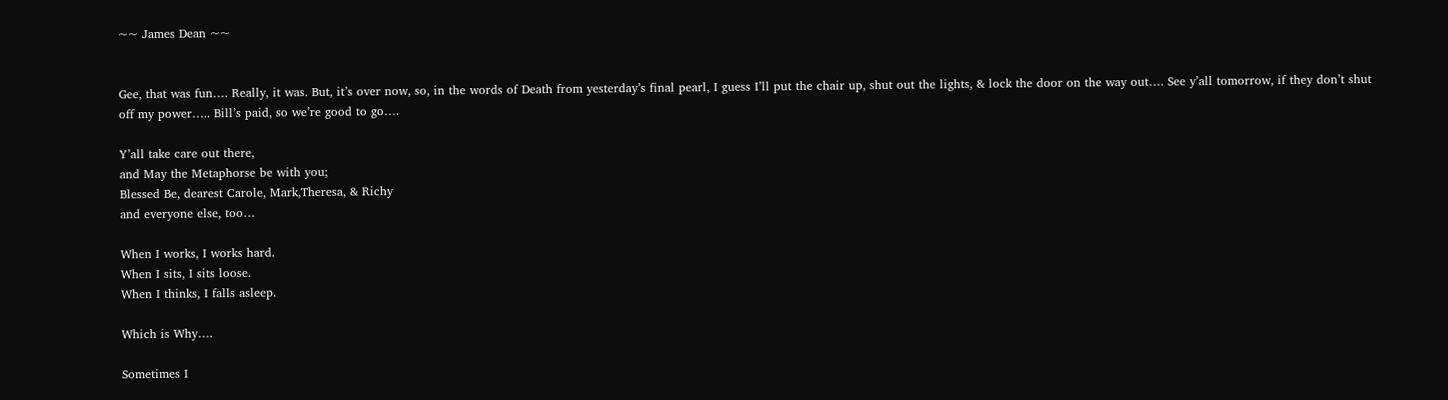~~ James Dean ~~


Gee, that was fun…. Really, it was. But, it’s over now, so, in the words of Death from yesterday’s final pearl, I guess I’ll put the chair up, shut out the lights, & lock the door on the way out…. See y’all tomorrow, if they don’t shut off my power….. Bill’s paid, so we’re good to go….

Y’all take care out there,
and May the Metaphorse be with you;
Blessed Be, dearest Carole, Mark,Theresa, & Richy
and everyone else, too…

When I works, I works hard.
When I sits, I sits loose.
When I thinks, I falls asleep.

Which is Why….

Sometimes I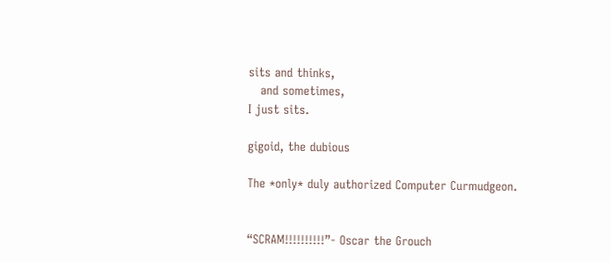sits and thinks,
   and sometimes,
I just sits.

gigoid, the dubious

The *only* duly authorized Computer Curmudgeon.


“SCRAM!!!!!!!!!!”- Oscar the Grouch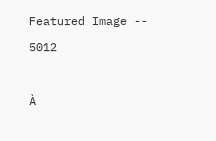Featured Image -- 5012

À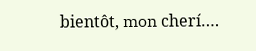bientôt, mon cherí….